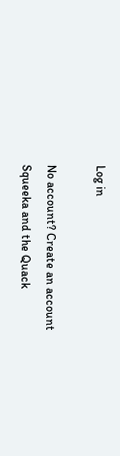Log in

No account? Create an account
Squeeka and the Quack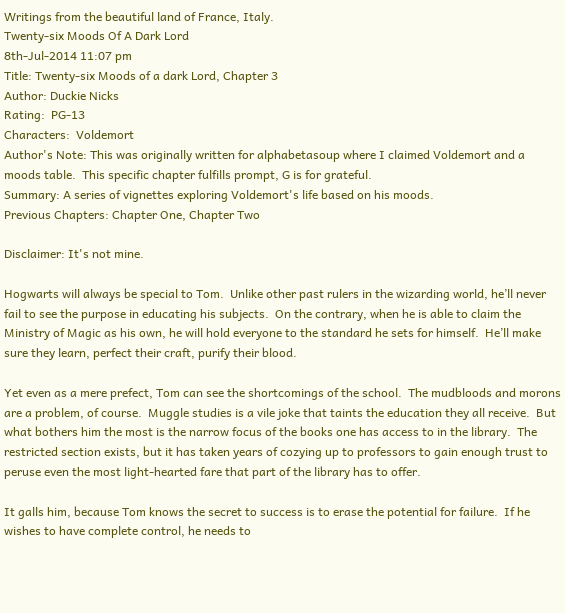Writings from the beautiful land of France, Italy.
Twenty-six Moods Of A Dark Lord
8th-Jul-2014 11:07 pm
Title: Twenty-six Moods of a dark Lord, Chapter 3
Author: Duckie Nicks
Rating:  PG-13
Characters:  Voldemort
Author's Note: This was originally written for alphabetasoup where I claimed Voldemort and a moods table.  This specific chapter fulfills prompt, G is for grateful.
Summary: A series of vignettes exploring Voldemort's life based on his moods.
Previous Chapters: Chapter One, Chapter Two

Disclaimer: It's not mine.

Hogwarts will always be special to Tom.  Unlike other past rulers in the wizarding world, he’ll never fail to see the purpose in educating his subjects.  On the contrary, when he is able to claim the Ministry of Magic as his own, he will hold everyone to the standard he sets for himself.  He’ll make sure they learn, perfect their craft, purify their blood.

Yet even as a mere prefect, Tom can see the shortcomings of the school.  The mudbloods and morons are a problem, of course.  Muggle studies is a vile joke that taints the education they all receive.  But what bothers him the most is the narrow focus of the books one has access to in the library.  The restricted section exists, but it has taken years of cozying up to professors to gain enough trust to peruse even the most light-hearted fare that part of the library has to offer.

It galls him, because Tom knows the secret to success is to erase the potential for failure.  If he wishes to have complete control, he needs to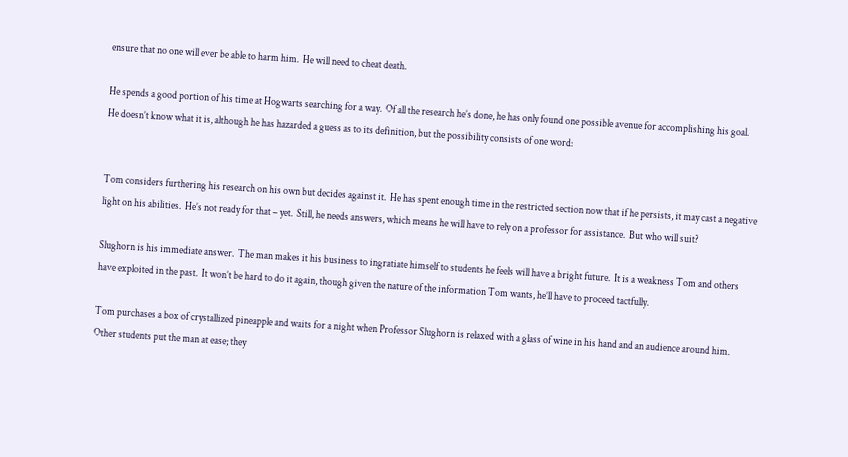ensure that no one will ever be able to harm him.  He will need to cheat death.

He spends a good portion of his time at Hogwarts searching for a way.  Of all the research he’s done, he has only found one possible avenue for accomplishing his goal.  He doesn’t know what it is, although he has hazarded a guess as to its definition, but the possibility consists of one word:


Tom considers furthering his research on his own but decides against it.  He has spent enough time in the restricted section now that if he persists, it may cast a negative light on his abilities.  He’s not ready for that – yet.  Still, he needs answers, which means he will have to rely on a professor for assistance.  But who will suit?

Slughorn is his immediate answer.  The man makes it his business to ingratiate himself to students he feels will have a bright future.  It is a weakness Tom and others have exploited in the past.  It won’t be hard to do it again, though given the nature of the information Tom wants, he’ll have to proceed tactfully.

Tom purchases a box of crystallized pineapple and waits for a night when Professor Slughorn is relaxed with a glass of wine in his hand and an audience around him.  Other students put the man at ease; they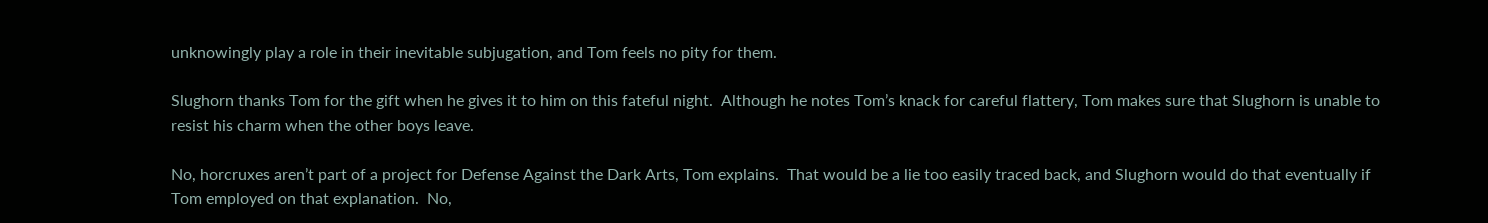unknowingly play a role in their inevitable subjugation, and Tom feels no pity for them.

Slughorn thanks Tom for the gift when he gives it to him on this fateful night.  Although he notes Tom’s knack for careful flattery, Tom makes sure that Slughorn is unable to resist his charm when the other boys leave.

No, horcruxes aren’t part of a project for Defense Against the Dark Arts, Tom explains.  That would be a lie too easily traced back, and Slughorn would do that eventually if Tom employed on that explanation.  No,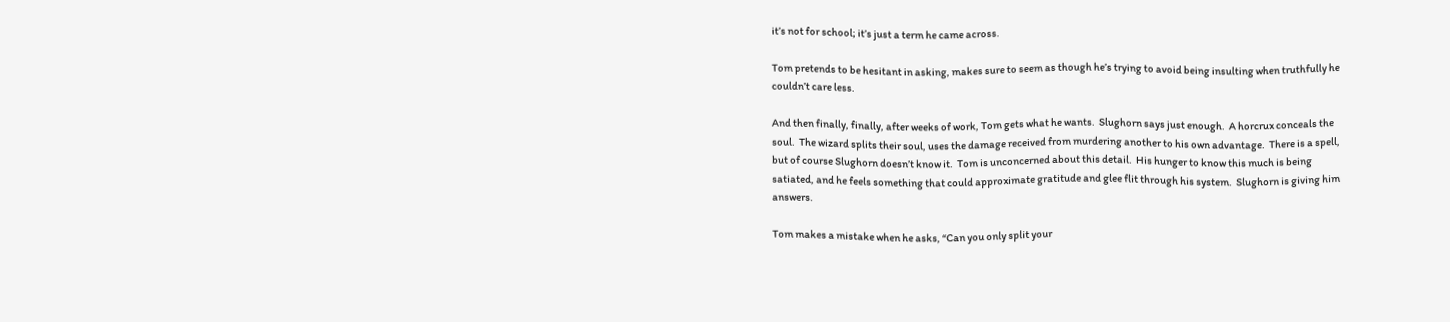it’s not for school; it’s just a term he came across.

Tom pretends to be hesitant in asking, makes sure to seem as though he’s trying to avoid being insulting when truthfully he couldn’t care less.

And then finally, finally, after weeks of work, Tom gets what he wants.  Slughorn says just enough.  A horcrux conceals the soul.  The wizard splits their soul, uses the damage received from murdering another to his own advantage.  There is a spell, but of course Slughorn doesn’t know it.  Tom is unconcerned about this detail.  His hunger to know this much is being satiated, and he feels something that could approximate gratitude and glee flit through his system.  Slughorn is giving him answers.

Tom makes a mistake when he asks, “Can you only split your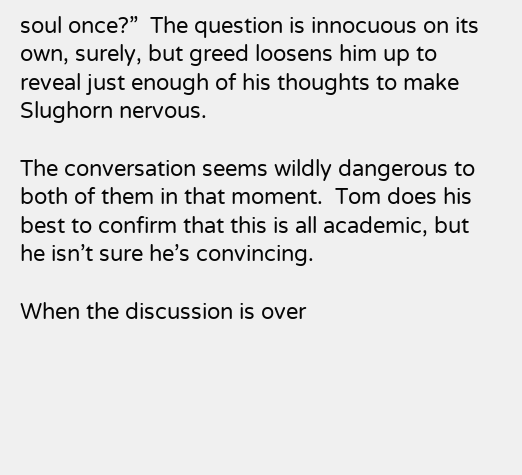soul once?”  The question is innocuous on its own, surely, but greed loosens him up to reveal just enough of his thoughts to make Slughorn nervous.

The conversation seems wildly dangerous to both of them in that moment.  Tom does his best to confirm that this is all academic, but he isn’t sure he’s convincing.

When the discussion is over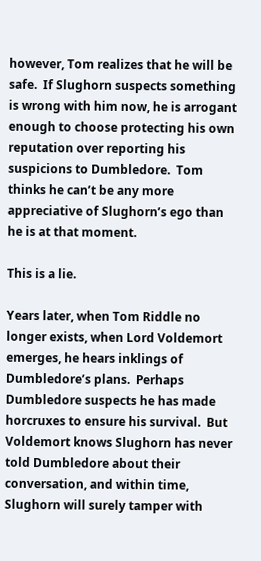however, Tom realizes that he will be safe.  If Slughorn suspects something is wrong with him now, he is arrogant enough to choose protecting his own reputation over reporting his suspicions to Dumbledore.  Tom thinks he can’t be any more appreciative of Slughorn’s ego than he is at that moment.

This is a lie.

Years later, when Tom Riddle no longer exists, when Lord Voldemort emerges, he hears inklings of Dumbledore’s plans.  Perhaps Dumbledore suspects he has made horcruxes to ensure his survival.  But Voldemort knows Slughorn has never told Dumbledore about their conversation, and within time, Slughorn will surely tamper with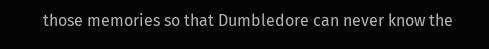those memories so that Dumbledore can never know the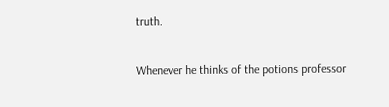truth.

Whenever he thinks of the potions professor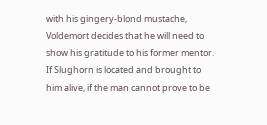with his gingery-blond mustache, Voldemort decides that he will need to show his gratitude to his former mentor.  If Slughorn is located and brought to him alive, if the man cannot prove to be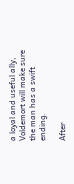a loyal and useful ally, Voldemort will make sure the man has a swift ending.

After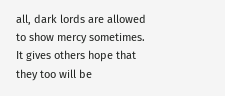all, dark lords are allowed to show mercy sometimes.  It gives others hope that they too will be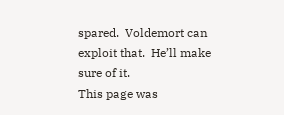spared.  Voldemort can exploit that.  He’ll make sure of it.
This page was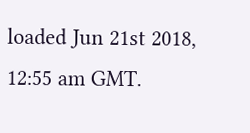loaded Jun 21st 2018, 12:55 am GMT.